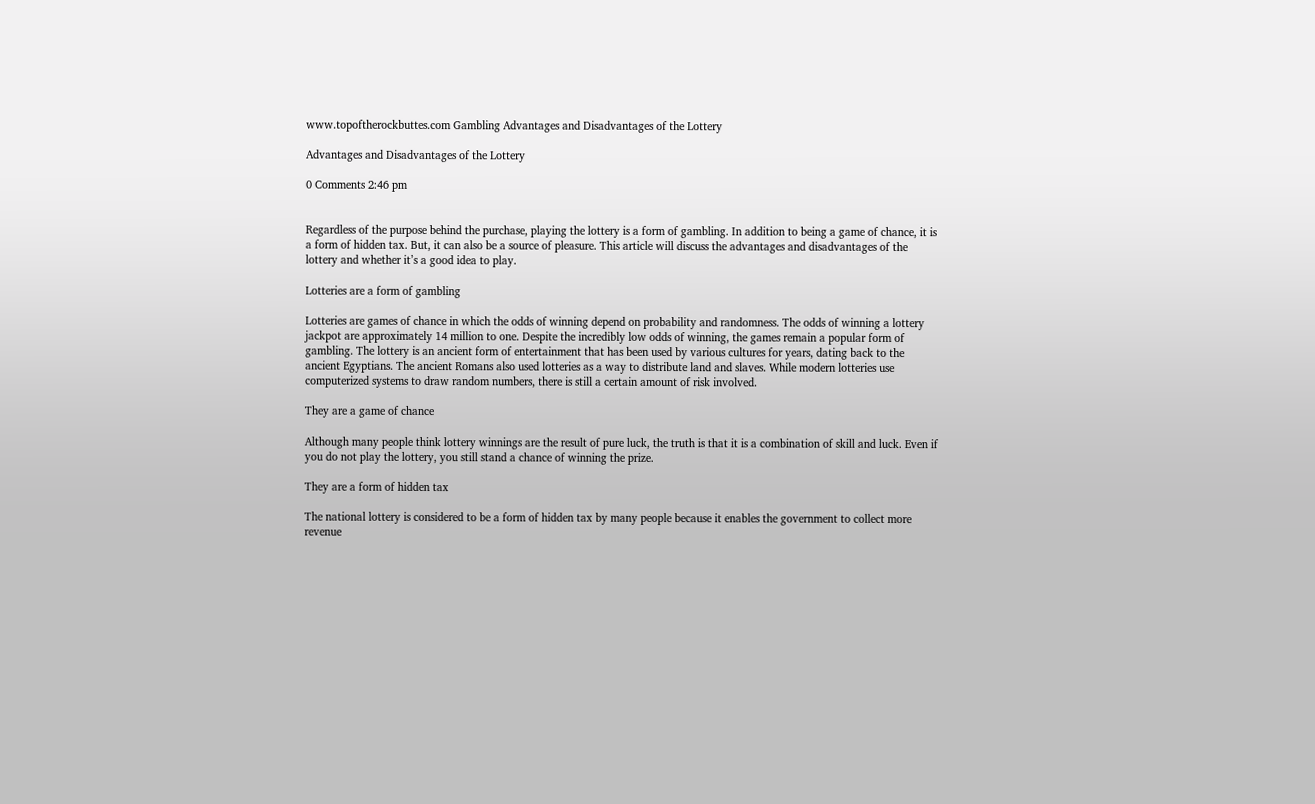www.topoftherockbuttes.com Gambling Advantages and Disadvantages of the Lottery

Advantages and Disadvantages of the Lottery

0 Comments 2:46 pm


Regardless of the purpose behind the purchase, playing the lottery is a form of gambling. In addition to being a game of chance, it is a form of hidden tax. But, it can also be a source of pleasure. This article will discuss the advantages and disadvantages of the lottery and whether it’s a good idea to play.

Lotteries are a form of gambling

Lotteries are games of chance in which the odds of winning depend on probability and randomness. The odds of winning a lottery jackpot are approximately 14 million to one. Despite the incredibly low odds of winning, the games remain a popular form of gambling. The lottery is an ancient form of entertainment that has been used by various cultures for years, dating back to the ancient Egyptians. The ancient Romans also used lotteries as a way to distribute land and slaves. While modern lotteries use computerized systems to draw random numbers, there is still a certain amount of risk involved.

They are a game of chance

Although many people think lottery winnings are the result of pure luck, the truth is that it is a combination of skill and luck. Even if you do not play the lottery, you still stand a chance of winning the prize.

They are a form of hidden tax

The national lottery is considered to be a form of hidden tax by many people because it enables the government to collect more revenue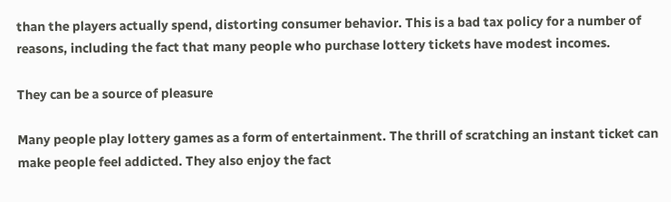than the players actually spend, distorting consumer behavior. This is a bad tax policy for a number of reasons, including the fact that many people who purchase lottery tickets have modest incomes.

They can be a source of pleasure

Many people play lottery games as a form of entertainment. The thrill of scratching an instant ticket can make people feel addicted. They also enjoy the fact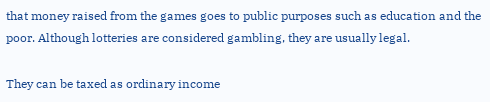that money raised from the games goes to public purposes such as education and the poor. Although lotteries are considered gambling, they are usually legal.

They can be taxed as ordinary income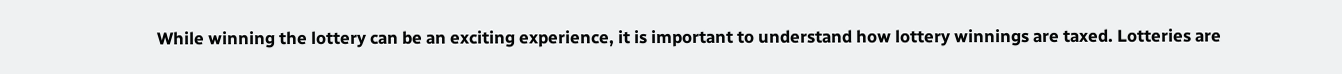While winning the lottery can be an exciting experience, it is important to understand how lottery winnings are taxed. Lotteries are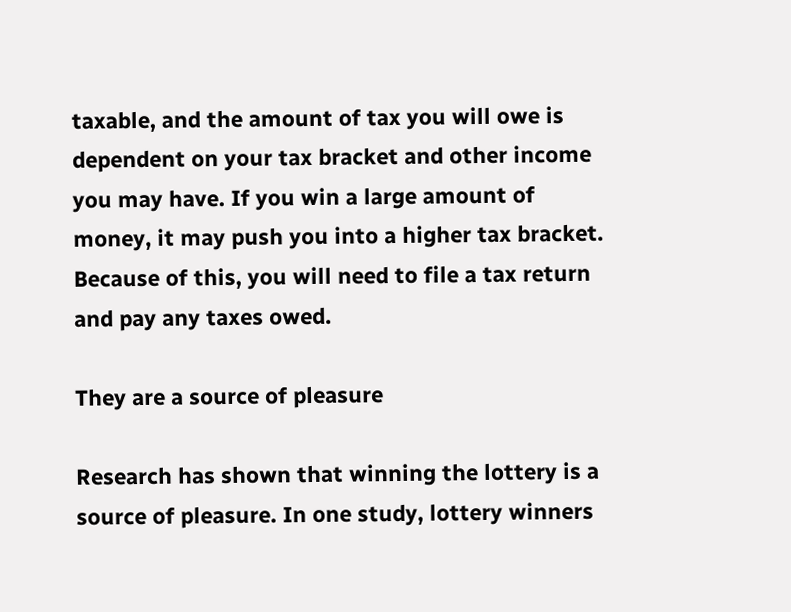taxable, and the amount of tax you will owe is dependent on your tax bracket and other income you may have. If you win a large amount of money, it may push you into a higher tax bracket. Because of this, you will need to file a tax return and pay any taxes owed.

They are a source of pleasure

Research has shown that winning the lottery is a source of pleasure. In one study, lottery winners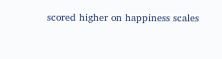scored higher on happiness scales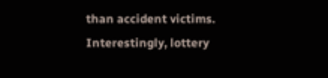than accident victims. Interestingly, lottery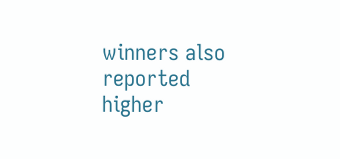winners also reported higher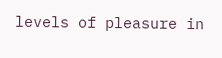levels of pleasure in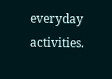everyday activities.